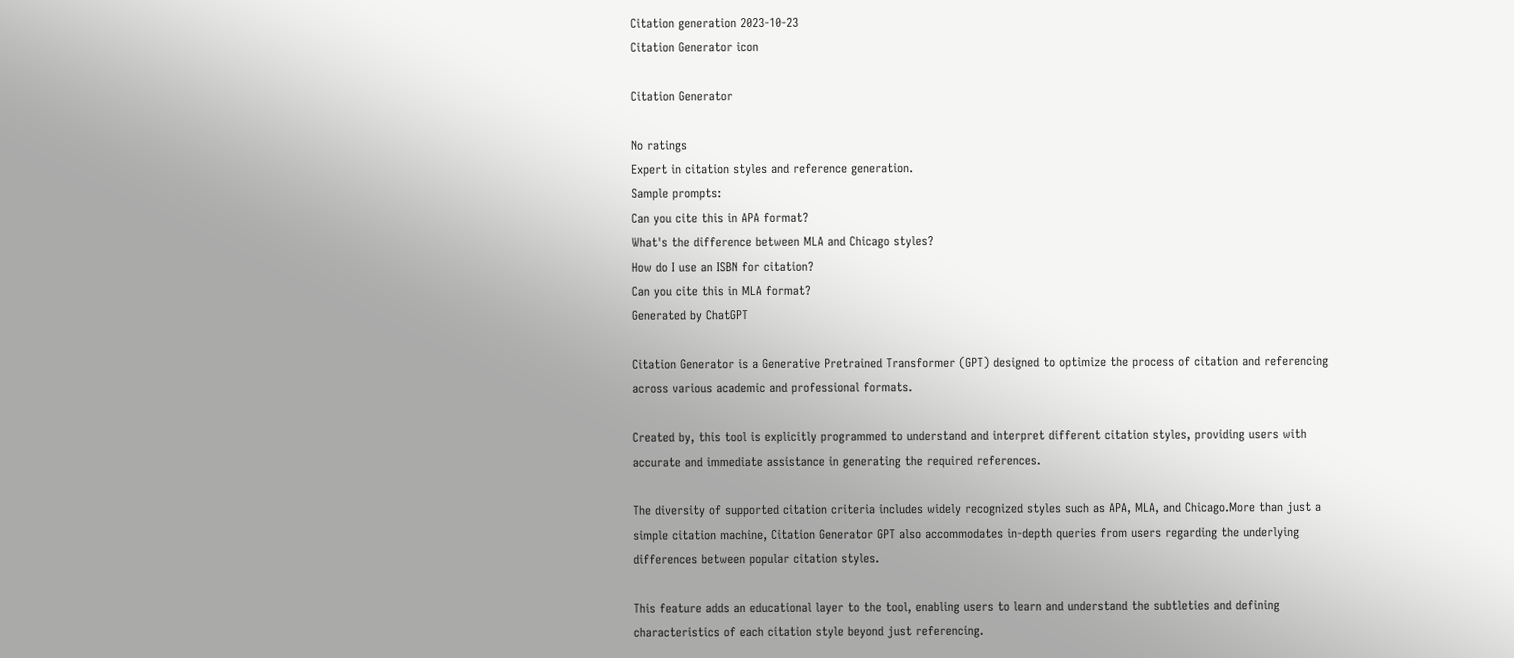Citation generation 2023-10-23
Citation Generator icon

Citation Generator

No ratings
Expert in citation styles and reference generation.
Sample prompts:
Can you cite this in APA format?
What's the difference between MLA and Chicago styles?
How do I use an ISBN for citation?
Can you cite this in MLA format?
Generated by ChatGPT

Citation Generator is a Generative Pretrained Transformer (GPT) designed to optimize the process of citation and referencing across various academic and professional formats.

Created by, this tool is explicitly programmed to understand and interpret different citation styles, providing users with accurate and immediate assistance in generating the required references.

The diversity of supported citation criteria includes widely recognized styles such as APA, MLA, and Chicago.More than just a simple citation machine, Citation Generator GPT also accommodates in-depth queries from users regarding the underlying differences between popular citation styles.

This feature adds an educational layer to the tool, enabling users to learn and understand the subtleties and defining characteristics of each citation style beyond just referencing.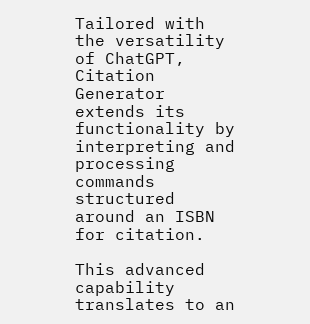Tailored with the versatility of ChatGPT, Citation Generator extends its functionality by interpreting and processing commands structured around an ISBN for citation.

This advanced capability translates to an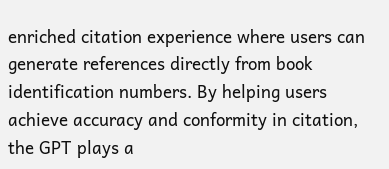enriched citation experience where users can generate references directly from book identification numbers. By helping users achieve accuracy and conformity in citation, the GPT plays a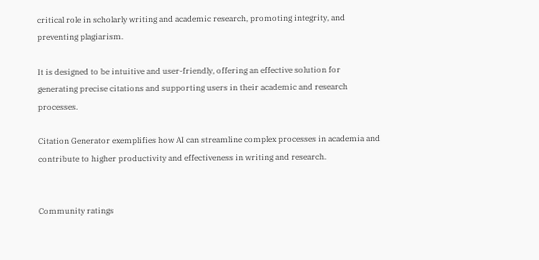critical role in scholarly writing and academic research, promoting integrity, and preventing plagiarism.

It is designed to be intuitive and user-friendly, offering an effective solution for generating precise citations and supporting users in their academic and research processes.

Citation Generator exemplifies how AI can streamline complex processes in academia and contribute to higher productivity and effectiveness in writing and research.


Community ratings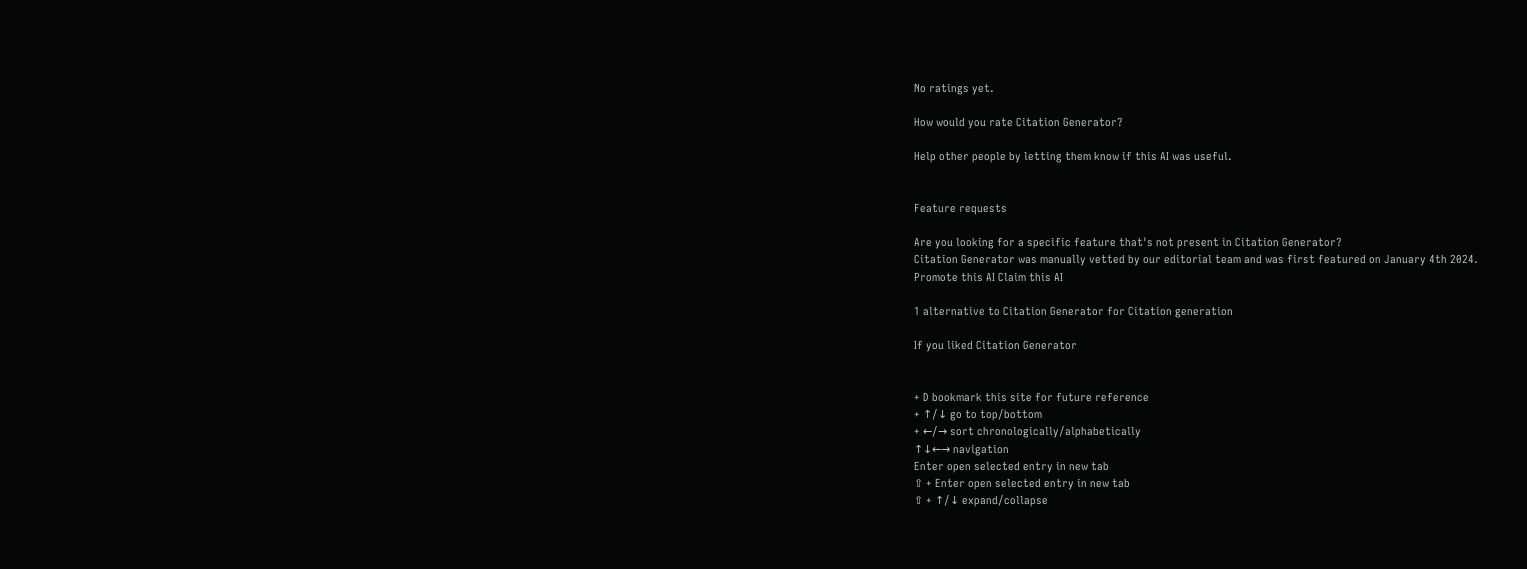No ratings yet.

How would you rate Citation Generator?

Help other people by letting them know if this AI was useful.


Feature requests

Are you looking for a specific feature that's not present in Citation Generator?
Citation Generator was manually vetted by our editorial team and was first featured on January 4th 2024.
Promote this AI Claim this AI

1 alternative to Citation Generator for Citation generation

If you liked Citation Generator


+ D bookmark this site for future reference
+ ↑/↓ go to top/bottom
+ ←/→ sort chronologically/alphabetically
↑↓←→ navigation
Enter open selected entry in new tab
⇧ + Enter open selected entry in new tab
⇧ + ↑/↓ expand/collapse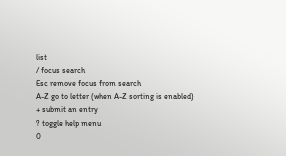list
/ focus search
Esc remove focus from search
A-Z go to letter (when A-Z sorting is enabled)
+ submit an entry
? toggle help menu
0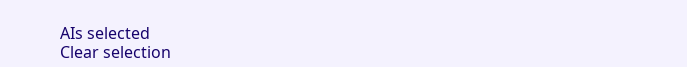AIs selected
Clear selection